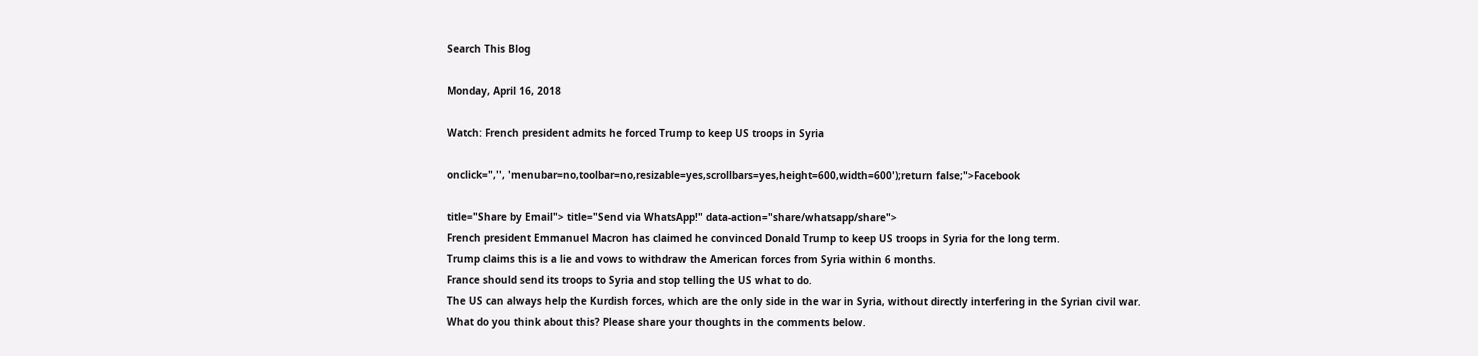Search This Blog

Monday, April 16, 2018

Watch: French president admits he forced Trump to keep US troops in Syria

onclick=",'', 'menubar=no,toolbar=no,resizable=yes,scrollbars=yes,height=600,width=600');return false;">Facebook

title="Share by Email"> title="Send via WhatsApp!" data-action="share/whatsapp/share">
French president Emmanuel Macron has claimed he convinced Donald Trump to keep US troops in Syria for the long term.
Trump claims this is a lie and vows to withdraw the American forces from Syria within 6 months.
France should send its troops to Syria and stop telling the US what to do.
The US can always help the Kurdish forces, which are the only side in the war in Syria, without directly interfering in the Syrian civil war.
What do you think about this? Please share your thoughts in the comments below.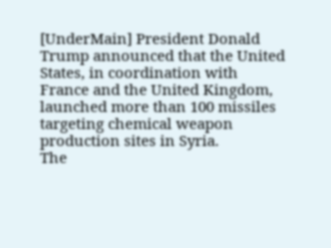[UnderMain] President Donald Trump announced that the United States, in coordination with France and the United Kingdom, launched more than 100 missiles targeting chemical weapon production sites in Syria.
The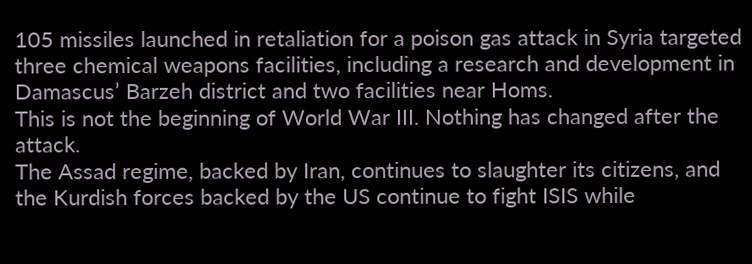105 missiles launched in retaliation for a poison gas attack in Syria targeted three chemical weapons facilities, including a research and development in Damascus’ Barzeh district and two facilities near Homs.
This is not the beginning of World War III. Nothing has changed after the attack.
The Assad regime, backed by Iran, continues to slaughter its citizens, and the Kurdish forces backed by the US continue to fight ISIS while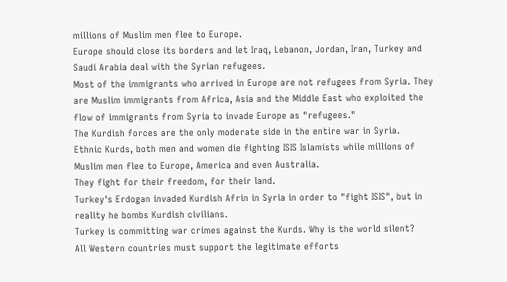millions of Muslim men flee to Europe.
Europe should close its borders and let Iraq, Lebanon, Jordan, Iran, Turkey and Saudi Arabia deal with the Syrian refugees.
Most of the immigrants who arrived in Europe are not refugees from Syria. They are Muslim immigrants from Africa, Asia and the Middle East who exploited the flow of immigrants from Syria to invade Europe as "refugees."
The Kurdish forces are the only moderate side in the entire war in Syria.
Ethnic Kurds, both men and women die fighting ISIS Islamists while millions of Muslim men flee to Europe, America and even Australia.
They fight for their freedom, for their land.
Turkey's Erdogan invaded Kurdish Afrin in Syria in order to "fight ISIS", but in reality he bombs Kurdish civilians.
Turkey is committing war crimes against the Kurds. Why is the world silent?
All Western countries must support the legitimate efforts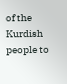of the Kurdish people to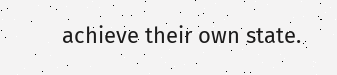achieve their own state.